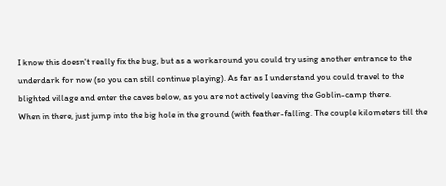I know this doesn't really fix the bug, but as a workaround you could try using another entrance to the underdark for now (so you can still continue playing). As far as I understand you could travel to the blighted village and enter the caves below, as you are not actively leaving the Goblin-camp there.
When in there, just jump into the big hole in the ground (with feather-falling. The couple kilometers till the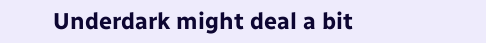Underdark might deal a bit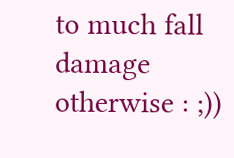to much fall damage otherwise : ;))